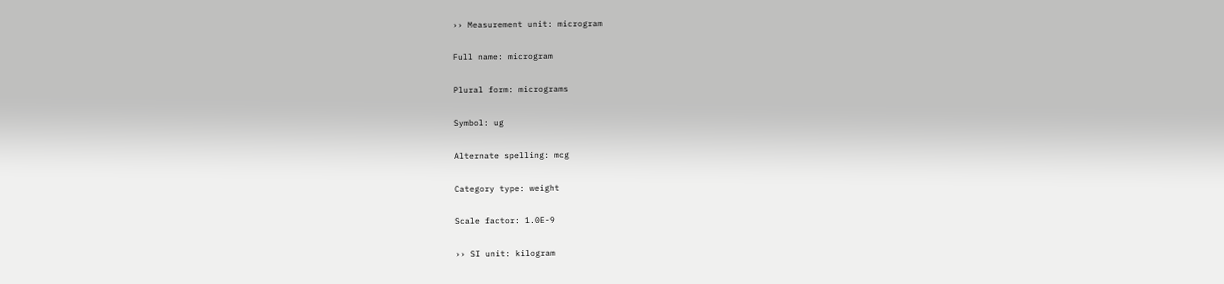›› Measurement unit: microgram

Full name: microgram

Plural form: micrograms

Symbol: ug

Alternate spelling: mcg

Category type: weight

Scale factor: 1.0E-9

›› SI unit: kilogram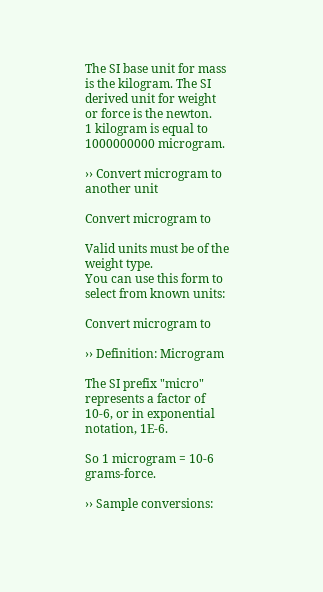The SI base unit for mass is the kilogram. The SI derived unit for weight or force is the newton.
1 kilogram is equal to 1000000000 microgram.

›› Convert microgram to another unit

Convert microgram to

Valid units must be of the weight type.
You can use this form to select from known units:

Convert microgram to

›› Definition: Microgram

The SI prefix "micro" represents a factor of 10-6, or in exponential notation, 1E-6.

So 1 microgram = 10-6 grams-force.

›› Sample conversions: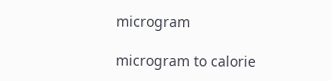microgram

microgram to calorie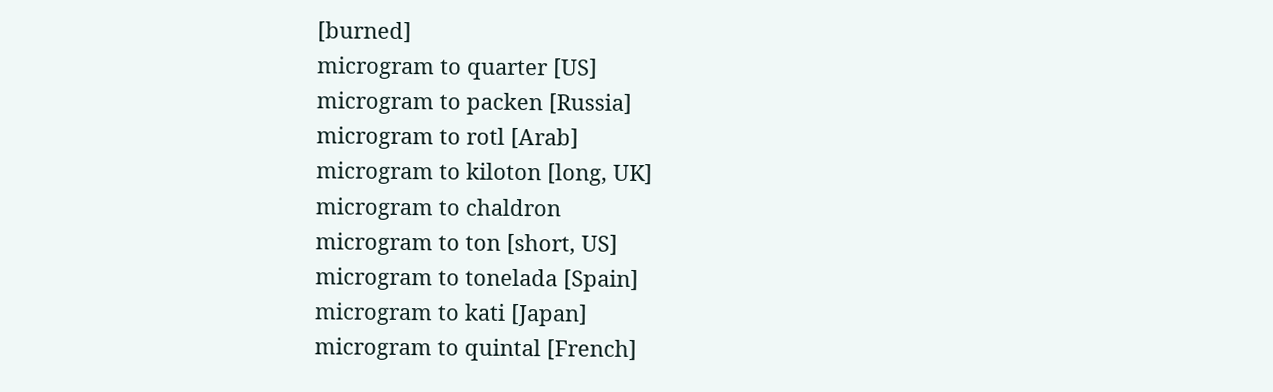[burned]
microgram to quarter [US]
microgram to packen [Russia]
microgram to rotl [Arab]
microgram to kiloton [long, UK]
microgram to chaldron
microgram to ton [short, US]
microgram to tonelada [Spain]
microgram to kati [Japan]
microgram to quintal [French]